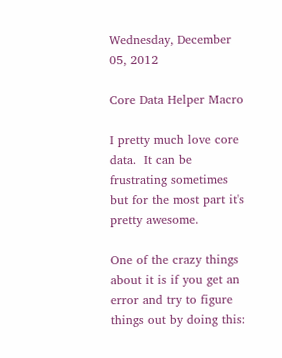Wednesday, December 05, 2012

Core Data Helper Macro

I pretty much love core data.  It can be frustrating sometimes but for the most part it's pretty awesome.

One of the crazy things about it is if you get an error and try to figure things out by doing this: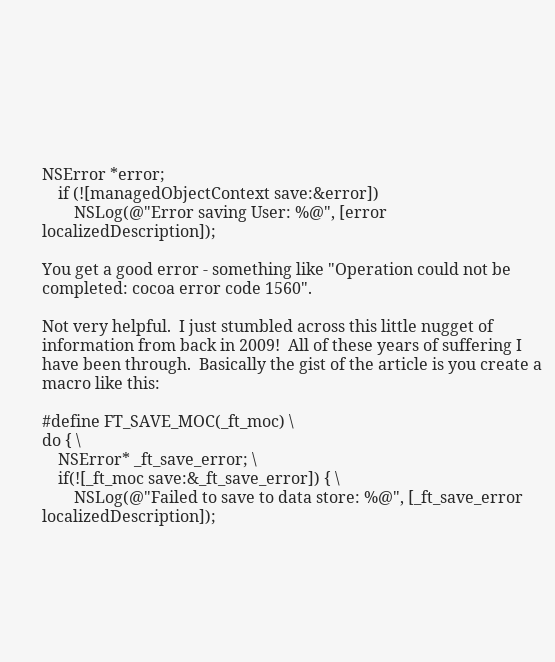NSError *error;
    if (![managedObjectContext save:&error])
        NSLog(@"Error saving User: %@", [error localizedDescription]);

You get a good error - something like "Operation could not be completed: cocoa error code 1560".

Not very helpful.  I just stumbled across this little nugget of information from back in 2009!  All of these years of suffering I have been through.  Basically the gist of the article is you create a macro like this:

#define FT_SAVE_MOC(_ft_moc) \
do { \
    NSError* _ft_save_error; \
    if(![_ft_moc save:&_ft_save_error]) { \
        NSLog(@"Failed to save to data store: %@", [_ft_save_error localizedDescription]);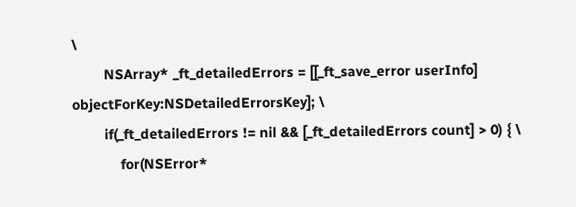\
        NSArray* _ft_detailedErrors = [[_ft_save_error userInfo] objectForKey:NSDetailedErrorsKey]; \
        if(_ft_detailedErrors != nil && [_ft_detailedErrors count] > 0) { \
            for(NSError*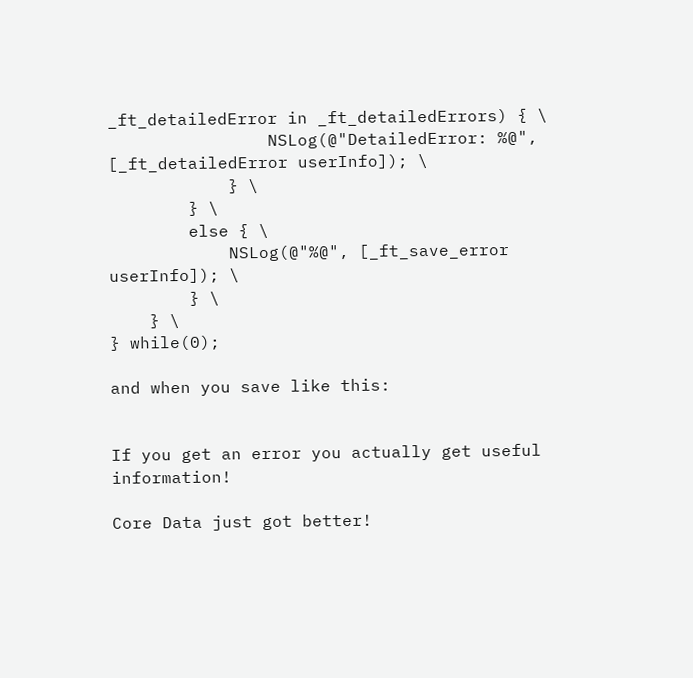_ft_detailedError in _ft_detailedErrors) { \
                NSLog(@"DetailedError: %@", [_ft_detailedError userInfo]); \
            } \
        } \
        else { \
            NSLog(@"%@", [_ft_save_error userInfo]); \
        } \
    } \
} while(0);

and when you save like this:


If you get an error you actually get useful information!

Core Data just got better!